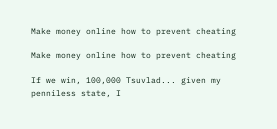Make money online how to prevent cheating

Make money online how to prevent cheating

If we win, 100,000 Tsuvlad... given my penniless state, I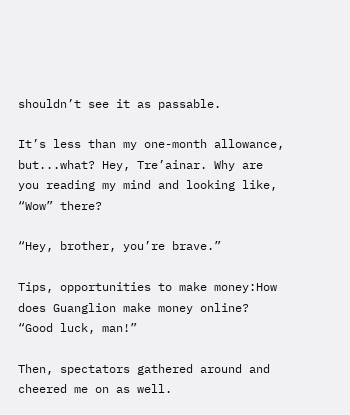shouldn’t see it as passable.

It’s less than my one-month allowance, but...what? Hey, Tre’ainar. Why are you reading my mind and looking like, “Wow” there?

“Hey, brother, you’re brave.”

Tips, opportunities to make money:How does Guanglion make money online?
“Good luck, man!”

Then, spectators gathered around and cheered me on as well.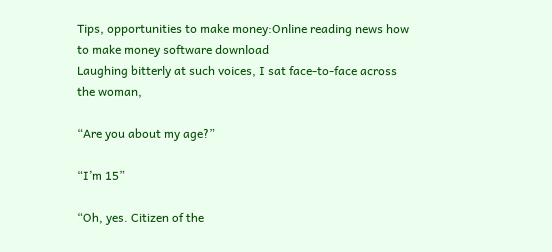Tips, opportunities to make money:Online reading news how to make money software download
Laughing bitterly at such voices, I sat face-to-face across the woman,

“Are you about my age?”

“I’m 15”

“Oh, yes. Citizen of the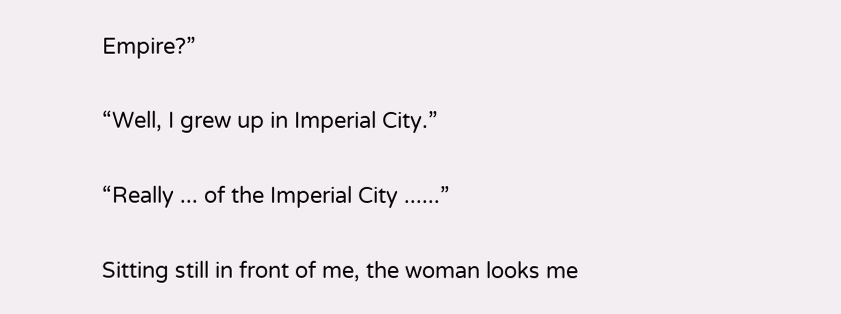Empire?”

“Well, I grew up in Imperial City.”

“Really ... of the Imperial City ......”

Sitting still in front of me, the woman looks me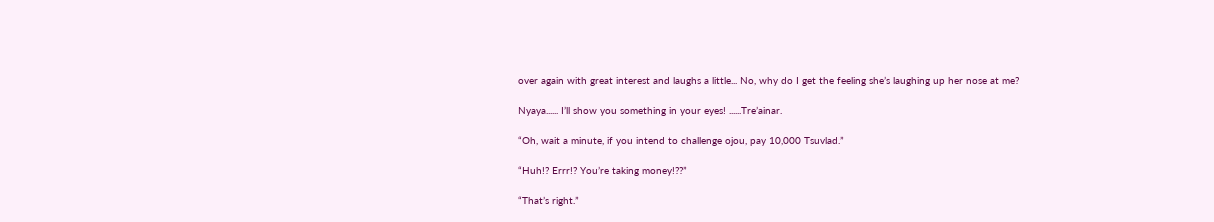over again with great interest and laughs a little... No, why do I get the feeling she’s laughing up her nose at me?

Nyaya...... I’ll show you something in your eyes! ......Tre’ainar.

“Oh, wait a minute, if you intend to challenge ojou, pay 10,000 Tsuvlad.”

“Huh!? Errr!? You’re taking money!??”

“That’s right.”